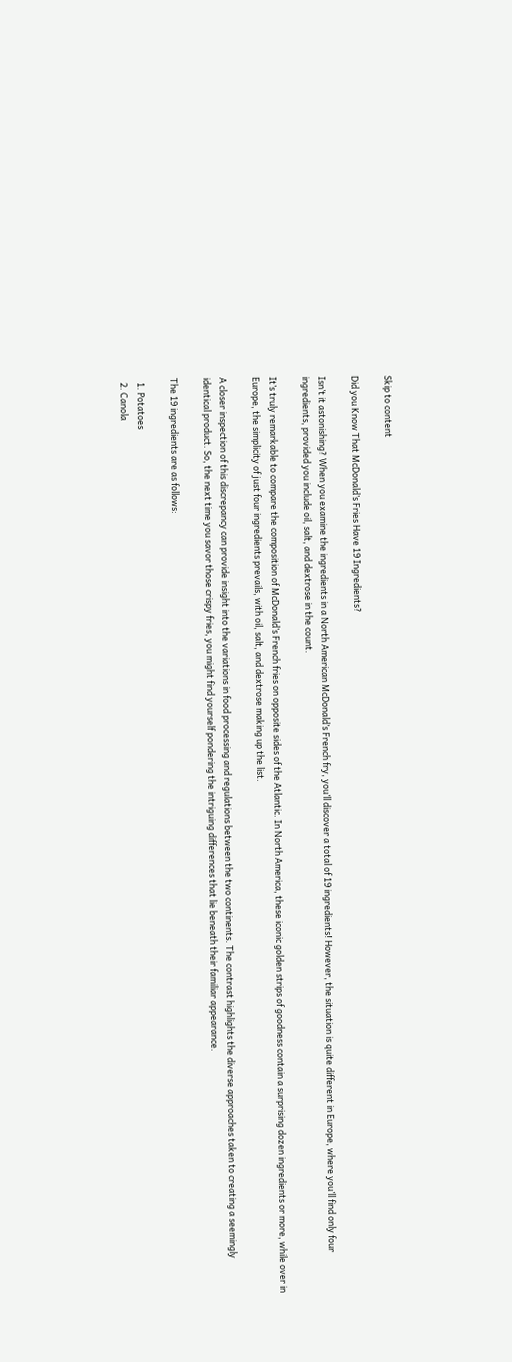Skip to content

Did you Know That McDonald’s Fries Have 19 Ingredients?

Isn’t it astonishing? When you examine the ingredients in a North American McDonald’s French fry, you’ll discover a total of 19 ingredients! However, the situation is quite different in Europe, where you’ll find only four ingredients, provided you include oil, salt, and dextrose in the count.

It’s truly remarkable to compare the composition of McDonald’s French fries on opposite sides of the Atlantic. In North America, these iconic golden strips of goodness contain a surprising dozen ingredients or more, while over in Europe, the simplicity of just four ingredients prevails, with oil, salt, and dextrose making up the list.

A closer inspection of this discrepancy can provide insight into the variations in food processing and regulations between the two continents. The contrast highlights the diverse approaches taken to creating a seemingly identical product. So, the next time you savor those crispy fries, you might find yourself pondering the intriguing differences that lie beneath their familiar appearance.

The 19 ingredients are as follows:

  1. Potatoes
  2. Canola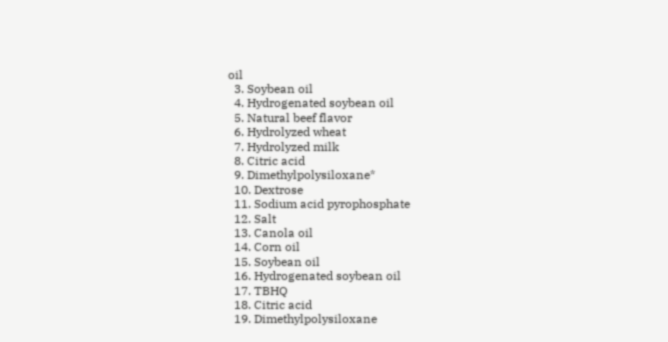oil
  3. Soybean oil
  4. Hydrogenated soybean oil
  5. Natural beef flavor
  6. Hydrolyzed wheat
  7. Hydrolyzed milk
  8. Citric acid
  9. Dimethylpolysiloxane*
  10. Dextrose
  11. Sodium acid pyrophosphate
  12. Salt
  13. Canola oil
  14. Corn oil
  15. Soybean oil
  16. Hydrogenated soybean oil
  17. TBHQ
  18. Citric acid
  19. Dimethylpolysiloxane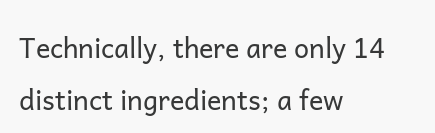Technically, there are only 14 distinct ingredients; a few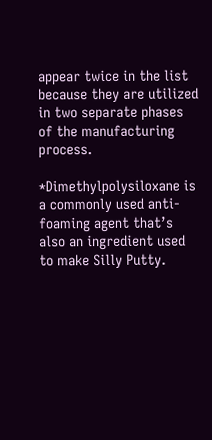appear twice in the list because they are utilized in two separate phases of the manufacturing process.

*Dimethylpolysiloxane is a commonly used anti-foaming agent that’s also an ingredient used to make Silly Putty.